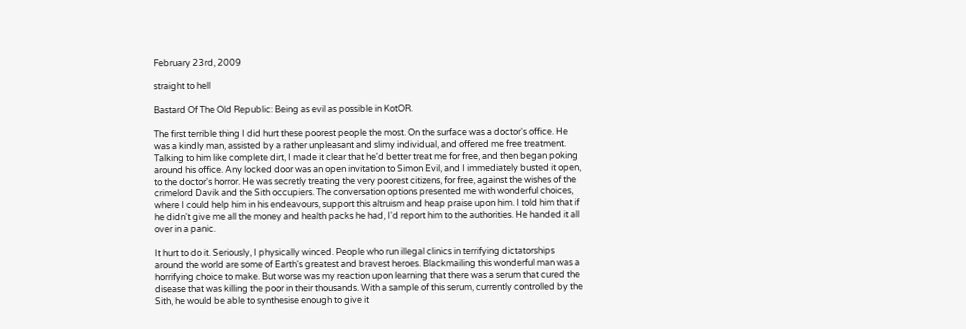February 23rd, 2009

straight to hell

Bastard Of The Old Republic: Being as evil as possible in KotOR.

The first terrible thing I did hurt these poorest people the most. On the surface was a doctor's office. He was a kindly man, assisted by a rather unpleasant and slimy individual, and offered me free treatment. Talking to him like complete dirt, I made it clear that he'd better treat me for free, and then began poking around his office. Any locked door was an open invitation to Simon Evil, and I immediately busted it open, to the doctor's horror. He was secretly treating the very poorest citizens, for free, against the wishes of the crimelord Davik and the Sith occupiers. The conversation options presented me with wonderful choices, where I could help him in his endeavours, support this altruism and heap praise upon him. I told him that if he didn't give me all the money and health packs he had, I'd report him to the authorities. He handed it all over in a panic.

It hurt to do it. Seriously, I physically winced. People who run illegal clinics in terrifying dictatorships around the world are some of Earth's greatest and bravest heroes. Blackmailing this wonderful man was a horrifying choice to make. But worse was my reaction upon learning that there was a serum that cured the disease that was killing the poor in their thousands. With a sample of this serum, currently controlled by the Sith, he would be able to synthesise enough to give it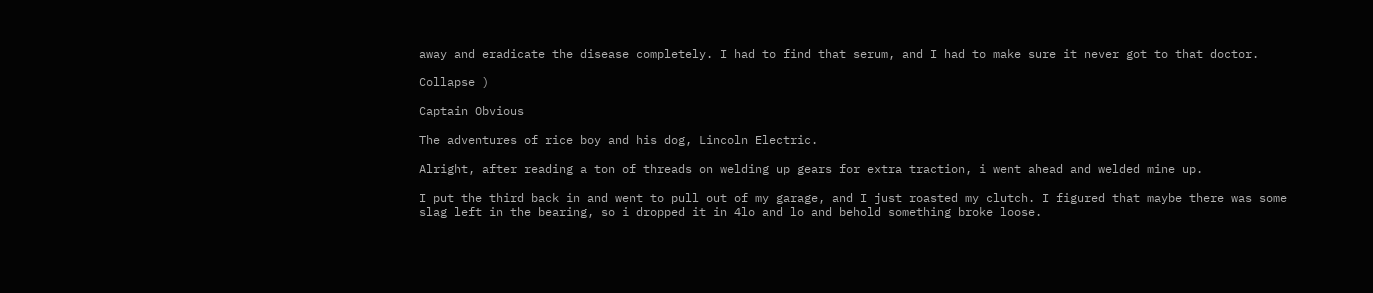away and eradicate the disease completely. I had to find that serum, and I had to make sure it never got to that doctor.

Collapse )

Captain Obvious

The adventures of rice boy and his dog, Lincoln Electric.

Alright, after reading a ton of threads on welding up gears for extra traction, i went ahead and welded mine up.

I put the third back in and went to pull out of my garage, and I just roasted my clutch. I figured that maybe there was some slag left in the bearing, so i dropped it in 4lo and lo and behold something broke loose.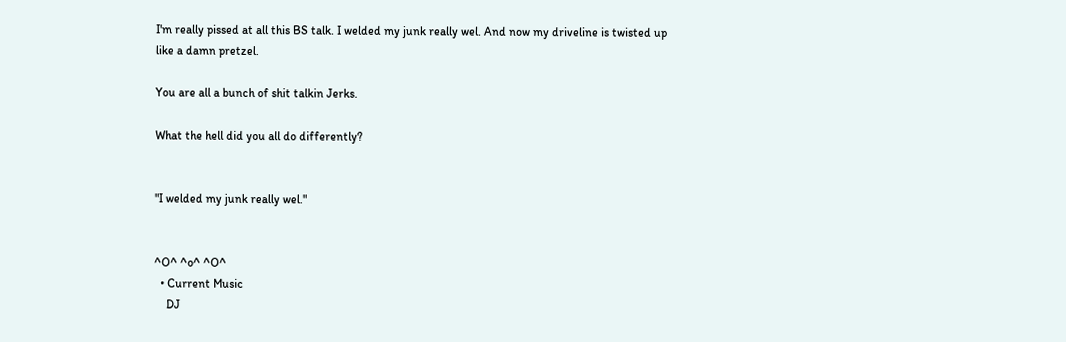I'm really pissed at all this BS talk. I welded my junk really wel. And now my driveline is twisted up like a damn pretzel.

You are all a bunch of shit talkin Jerks.

What the hell did you all do differently?


"I welded my junk really wel."


^O^ ^o^ ^O^
  • Current Music
    DJ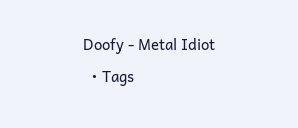Doofy - Metal Idiot
  • Tags